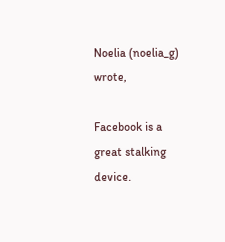Noelia (noelia_g) wrote,

Facebook is a great stalking device.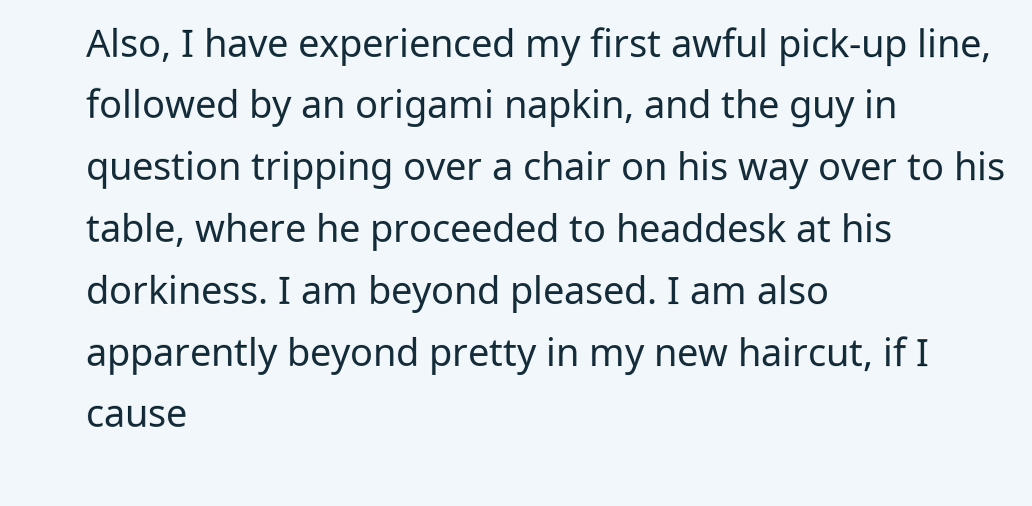Also, I have experienced my first awful pick-up line, followed by an origami napkin, and the guy in question tripping over a chair on his way over to his table, where he proceeded to headdesk at his dorkiness. I am beyond pleased. I am also apparently beyond pretty in my new haircut, if I cause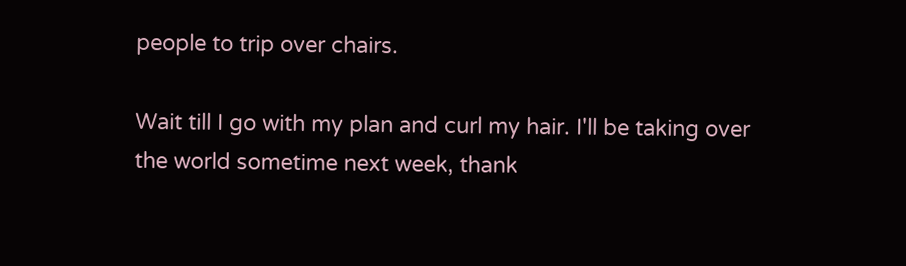people to trip over chairs.

Wait till I go with my plan and curl my hair. I'll be taking over the world sometime next week, thank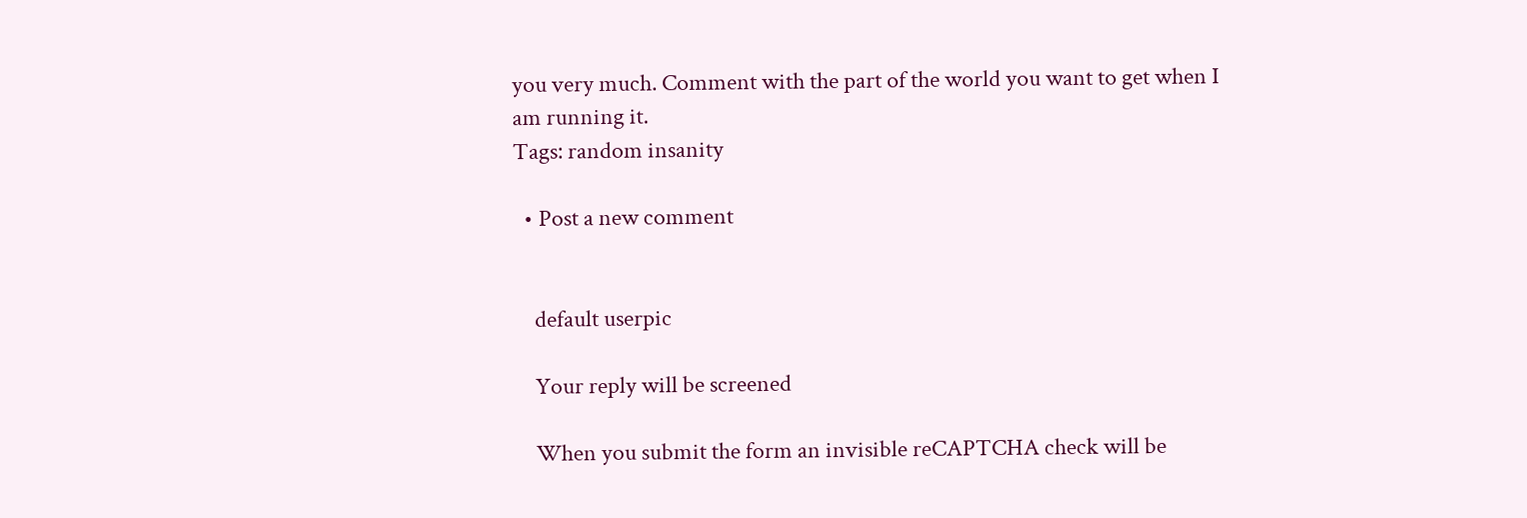you very much. Comment with the part of the world you want to get when I am running it.
Tags: random insanity

  • Post a new comment


    default userpic

    Your reply will be screened

    When you submit the form an invisible reCAPTCHA check will be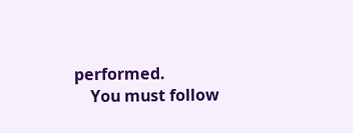performed.
    You must follow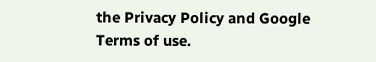the Privacy Policy and Google Terms of use.